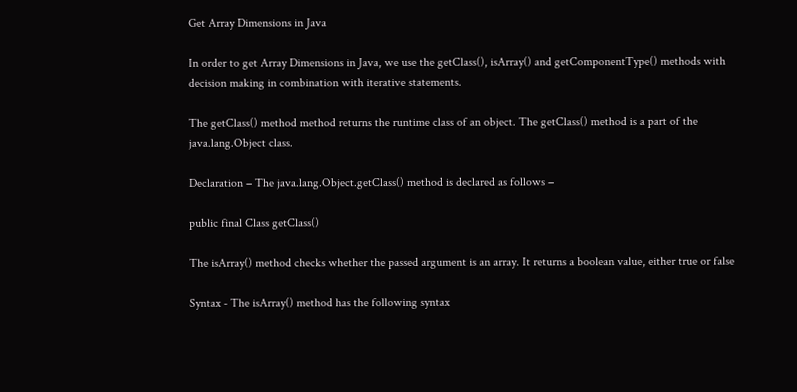Get Array Dimensions in Java

In order to get Array Dimensions in Java, we use the getClass(), isArray() and getComponentType() methods with decision making in combination with iterative statements.

The getClass() method method returns the runtime class of an object. The getClass() method is a part of the java.lang.Object class.

Declaration − The java.lang.Object.getClass() method is declared as follows −

public final Class getClass()

The isArray() method checks whether the passed argument is an array. It returns a boolean value, either true or false

Syntax - The isArray() method has the following syntax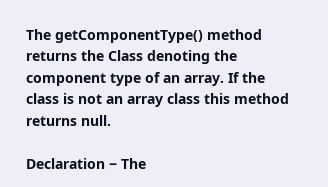The getComponentType() method returns the Class denoting the component type of an array. If the class is not an array class this method returns null.

Declaration − The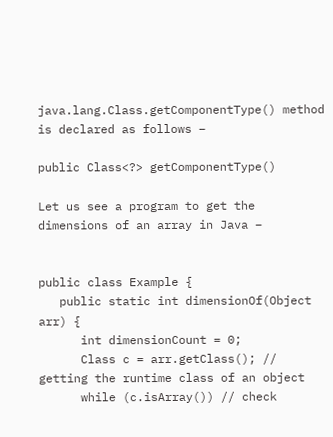java.lang.Class.getComponentType() method is declared as follows −

public Class<?> getComponentType()

Let us see a program to get the dimensions of an array in Java −


public class Example {
   public static int dimensionOf(Object arr) {
      int dimensionCount = 0;
      Class c = arr.getClass(); // getting the runtime class of an object
      while (c.isArray()) // check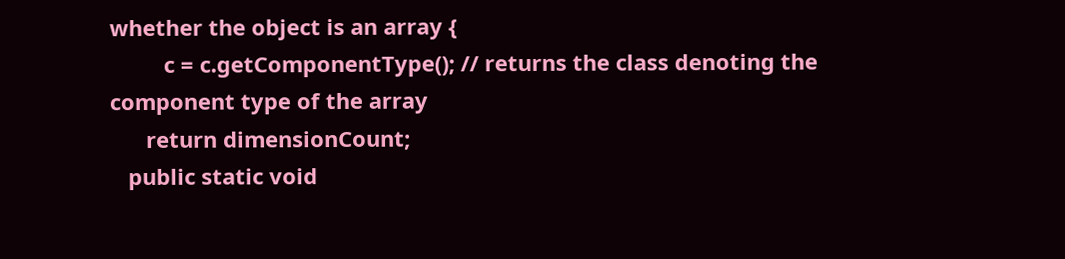whether the object is an array {
         c = c.getComponentType(); // returns the class denoting the component type of the array
      return dimensionCount;
   public static void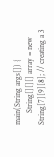main(String args[]) {
      String[][][] array = new String[7][9][8]; // creating a 3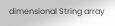dimensional String array